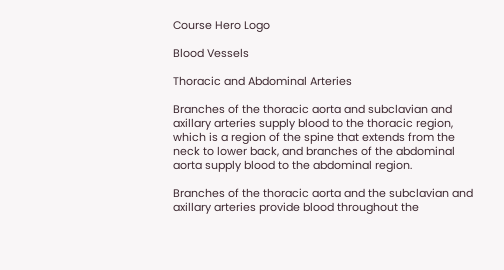Course Hero Logo

Blood Vessels

Thoracic and Abdominal Arteries

Branches of the thoracic aorta and subclavian and axillary arteries supply blood to the thoracic region, which is a region of the spine that extends from the neck to lower back, and branches of the abdominal aorta supply blood to the abdominal region.

Branches of the thoracic aorta and the subclavian and axillary arteries provide blood throughout the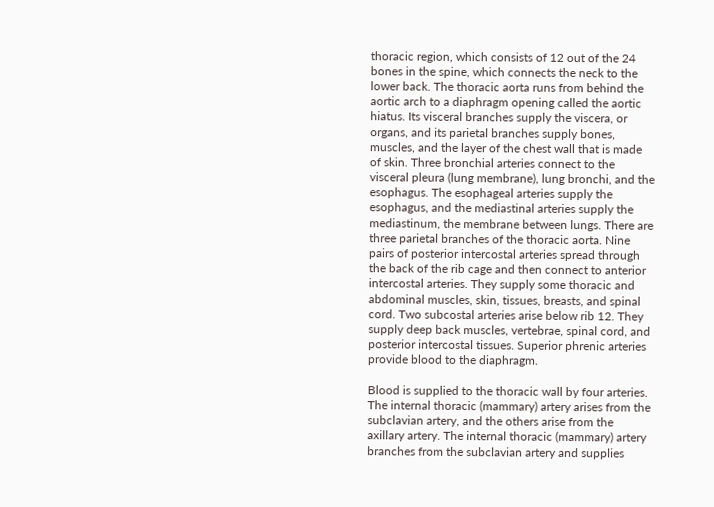thoracic region, which consists of 12 out of the 24 bones in the spine, which connects the neck to the lower back. The thoracic aorta runs from behind the aortic arch to a diaphragm opening called the aortic hiatus. Its visceral branches supply the viscera, or organs, and its parietal branches supply bones, muscles, and the layer of the chest wall that is made of skin. Three bronchial arteries connect to the visceral pleura (lung membrane), lung bronchi, and the esophagus. The esophageal arteries supply the esophagus, and the mediastinal arteries supply the mediastinum, the membrane between lungs. There are three parietal branches of the thoracic aorta. Nine pairs of posterior intercostal arteries spread through the back of the rib cage and then connect to anterior intercostal arteries. They supply some thoracic and abdominal muscles, skin, tissues, breasts, and spinal cord. Two subcostal arteries arise below rib 12. They supply deep back muscles, vertebrae, spinal cord, and posterior intercostal tissues. Superior phrenic arteries provide blood to the diaphragm.

Blood is supplied to the thoracic wall by four arteries. The internal thoracic (mammary) artery arises from the subclavian artery, and the others arise from the axillary artery. The internal thoracic (mammary) artery branches from the subclavian artery and supplies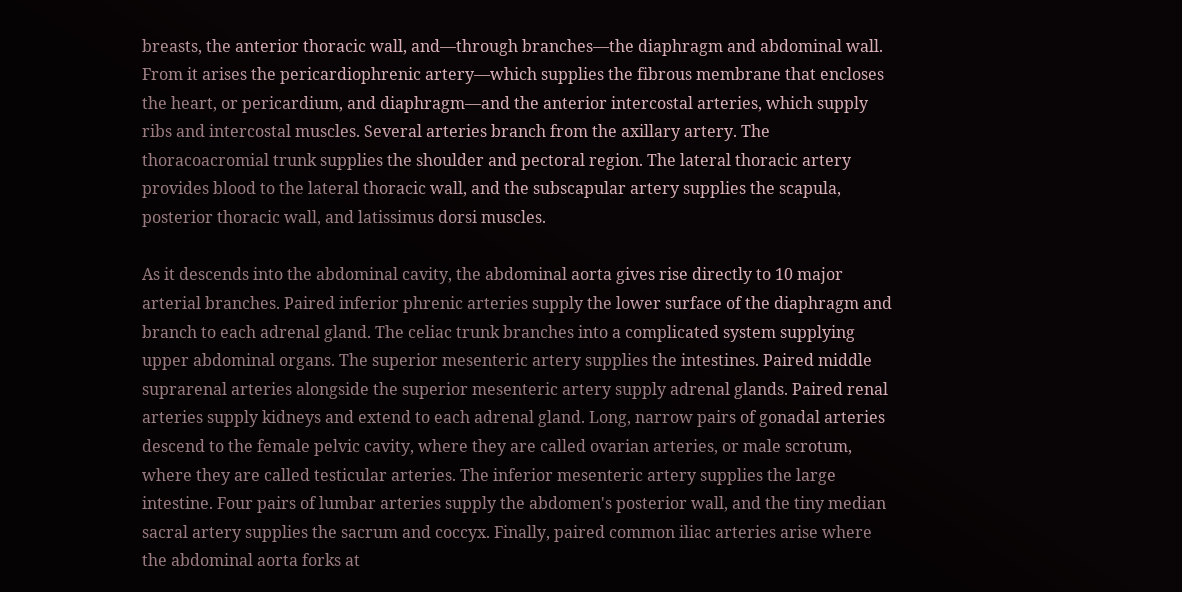breasts, the anterior thoracic wall, and—through branches—the diaphragm and abdominal wall. From it arises the pericardiophrenic artery—which supplies the fibrous membrane that encloses the heart, or pericardium, and diaphragm—and the anterior intercostal arteries, which supply ribs and intercostal muscles. Several arteries branch from the axillary artery. The thoracoacromial trunk supplies the shoulder and pectoral region. The lateral thoracic artery provides blood to the lateral thoracic wall, and the subscapular artery supplies the scapula, posterior thoracic wall, and latissimus dorsi muscles.

As it descends into the abdominal cavity, the abdominal aorta gives rise directly to 10 major arterial branches. Paired inferior phrenic arteries supply the lower surface of the diaphragm and branch to each adrenal gland. The celiac trunk branches into a complicated system supplying upper abdominal organs. The superior mesenteric artery supplies the intestines. Paired middle suprarenal arteries alongside the superior mesenteric artery supply adrenal glands. Paired renal arteries supply kidneys and extend to each adrenal gland. Long, narrow pairs of gonadal arteries descend to the female pelvic cavity, where they are called ovarian arteries, or male scrotum, where they are called testicular arteries. The inferior mesenteric artery supplies the large intestine. Four pairs of lumbar arteries supply the abdomen's posterior wall, and the tiny median sacral artery supplies the sacrum and coccyx. Finally, paired common iliac arteries arise where the abdominal aorta forks at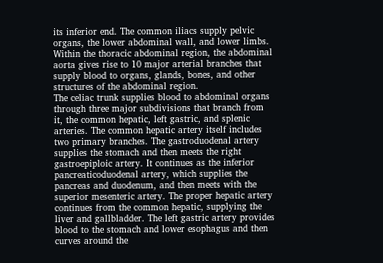its inferior end. The common iliacs supply pelvic organs, the lower abdominal wall, and lower limbs.
Within the thoracic abdominal region, the abdominal aorta gives rise to 10 major arterial branches that supply blood to organs, glands, bones, and other structures of the abdominal region.
The celiac trunk supplies blood to abdominal organs through three major subdivisions that branch from it, the common hepatic, left gastric, and splenic arteries. The common hepatic artery itself includes two primary branches. The gastroduodenal artery supplies the stomach and then meets the right gastroepiploic artery. It continues as the inferior pancreaticoduodenal artery, which supplies the pancreas and duodenum, and then meets with the superior mesenteric artery. The proper hepatic artery continues from the common hepatic, supplying the liver and gallbladder. The left gastric artery provides blood to the stomach and lower esophagus and then curves around the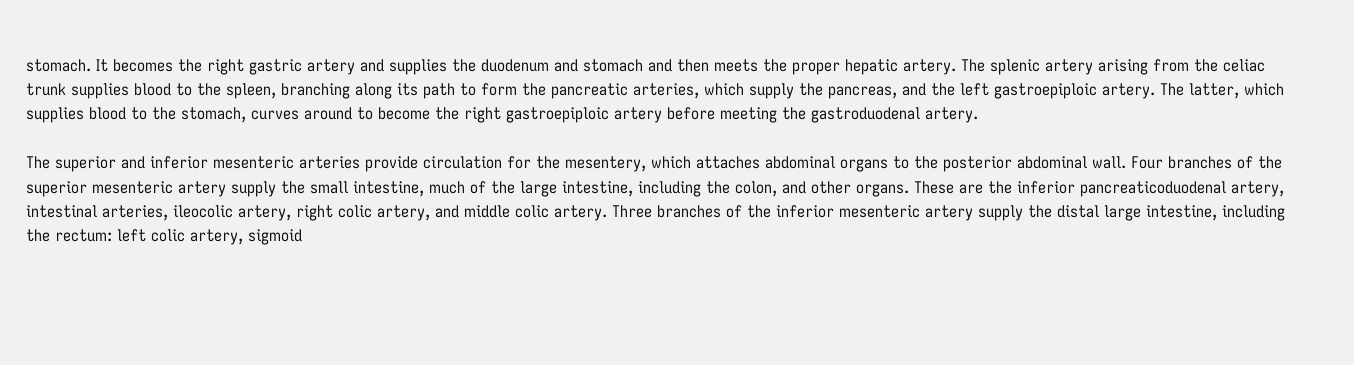stomach. It becomes the right gastric artery and supplies the duodenum and stomach and then meets the proper hepatic artery. The splenic artery arising from the celiac trunk supplies blood to the spleen, branching along its path to form the pancreatic arteries, which supply the pancreas, and the left gastroepiploic artery. The latter, which supplies blood to the stomach, curves around to become the right gastroepiploic artery before meeting the gastroduodenal artery.

The superior and inferior mesenteric arteries provide circulation for the mesentery, which attaches abdominal organs to the posterior abdominal wall. Four branches of the superior mesenteric artery supply the small intestine, much of the large intestine, including the colon, and other organs. These are the inferior pancreaticoduodenal artery, intestinal arteries, ileocolic artery, right colic artery, and middle colic artery. Three branches of the inferior mesenteric artery supply the distal large intestine, including the rectum: left colic artery, sigmoid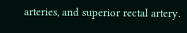arteries, and superior rectal artery.